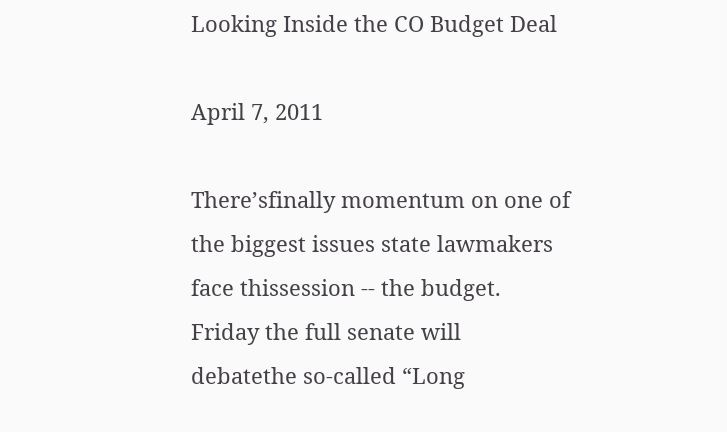Looking Inside the CO Budget Deal

April 7, 2011

There’sfinally momentum on one of the biggest issues state lawmakers face thissession -- the budget. Friday the full senate will debatethe so-called “Long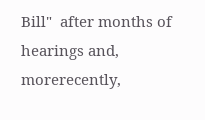Bill"  after months of hearings and, morerecently,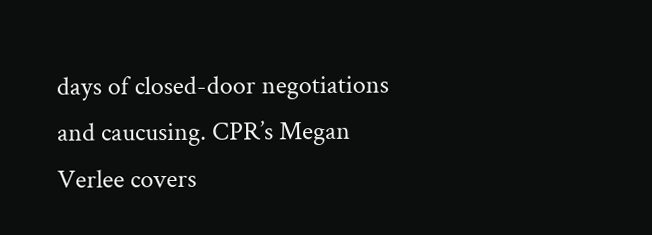days of closed-door negotiations and caucusing. CPR’s Megan Verlee covers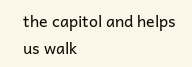the capitol and helps us walk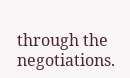through the negotiations.